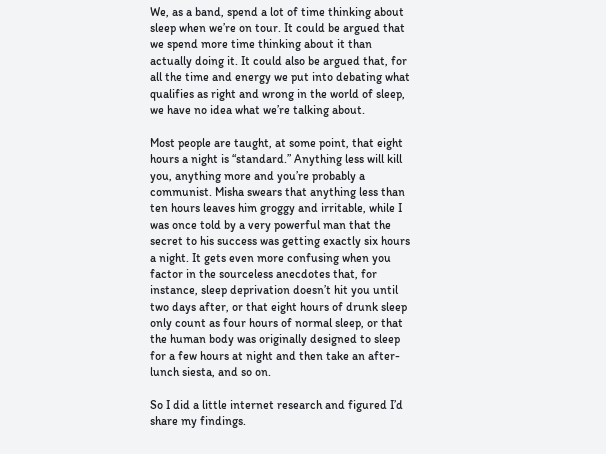We, as a band, spend a lot of time thinking about sleep when we’re on tour. It could be argued that we spend more time thinking about it than actually doing it. It could also be argued that, for all the time and energy we put into debating what qualifies as right and wrong in the world of sleep, we have no idea what we’re talking about.

Most people are taught, at some point, that eight hours a night is “standard.” Anything less will kill you, anything more and you’re probably a communist. Misha swears that anything less than ten hours leaves him groggy and irritable, while I was once told by a very powerful man that the secret to his success was getting exactly six hours a night. It gets even more confusing when you factor in the sourceless anecdotes that, for instance, sleep deprivation doesn’t hit you until two days after, or that eight hours of drunk sleep only count as four hours of normal sleep, or that the human body was originally designed to sleep for a few hours at night and then take an after-lunch siesta, and so on.

So I did a little internet research and figured I’d share my findings.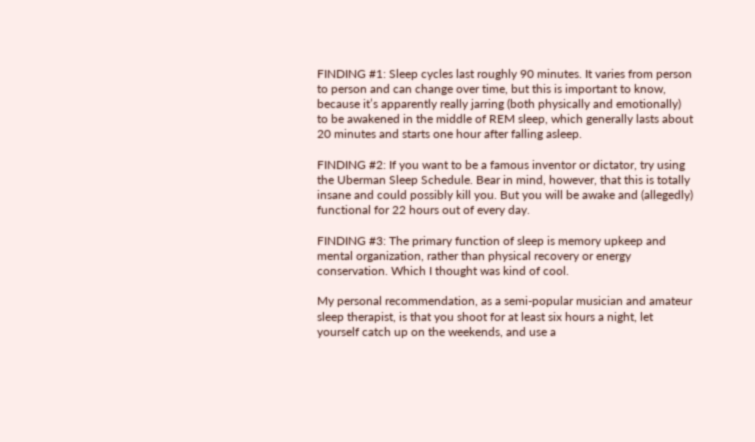FINDING #1: Sleep cycles last roughly 90 minutes. It varies from person to person and can change over time, but this is important to know, because it’s apparently really jarring (both physically and emotionally) to be awakened in the middle of REM sleep, which generally lasts about 20 minutes and starts one hour after falling asleep.

FINDING #2: If you want to be a famous inventor or dictator, try using the Uberman Sleep Schedule. Bear in mind, however, that this is totally insane and could possibly kill you. But you will be awake and (allegedly) functional for 22 hours out of every day.

FINDING #3: The primary function of sleep is memory upkeep and mental organization, rather than physical recovery or energy conservation. Which I thought was kind of cool.

My personal recommendation, as a semi-popular musician and amateur sleep therapist, is that you shoot for at least six hours a night, let yourself catch up on the weekends, and use a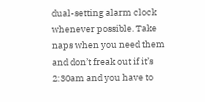dual-setting alarm clock whenever possible. Take naps when you need them and don’t freak out if it’s 2:30am and you have to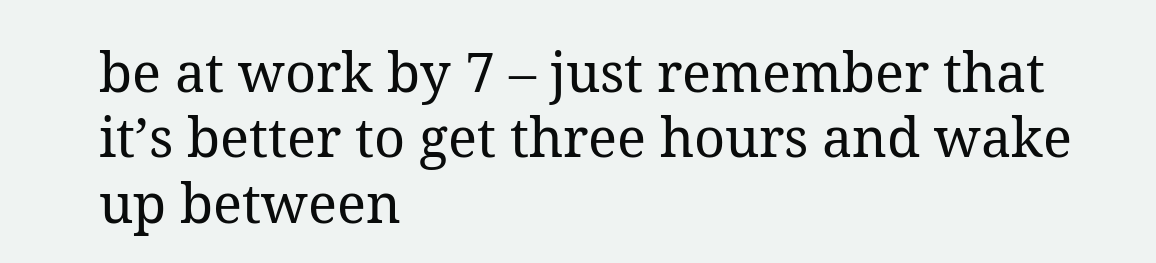be at work by 7 – just remember that it’s better to get three hours and wake up between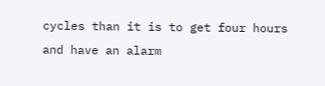cycles than it is to get four hours and have an alarm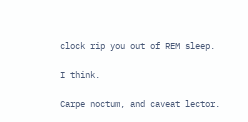clock rip you out of REM sleep.

I think.

Carpe noctum, and caveat lector.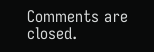Comments are closed.